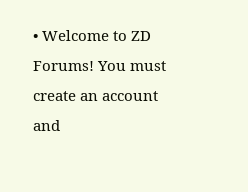• Welcome to ZD Forums! You must create an account and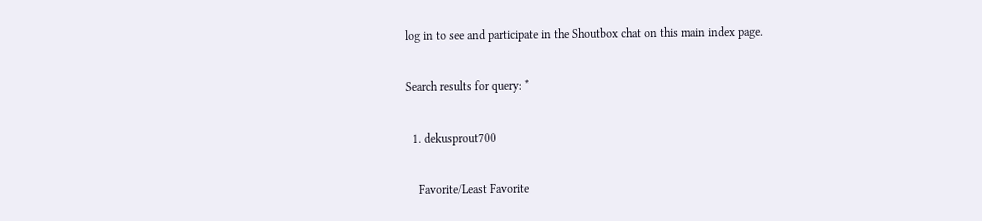log in to see and participate in the Shoutbox chat on this main index page.

Search results for query: *

  1. dekusprout700

    Favorite/Least Favorite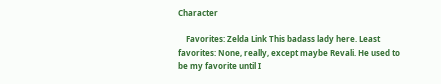Character

    Favorites: Zelda Link This badass lady here. Least favorites: None, really, except maybe Revali. He used to be my favorite until I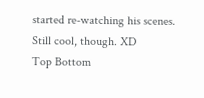started re-watching his scenes. Still cool, though. XD
Top Bottom